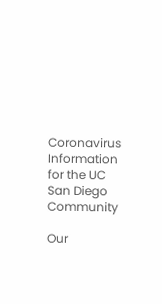Coronavirus Information for the UC San Diego Community

Our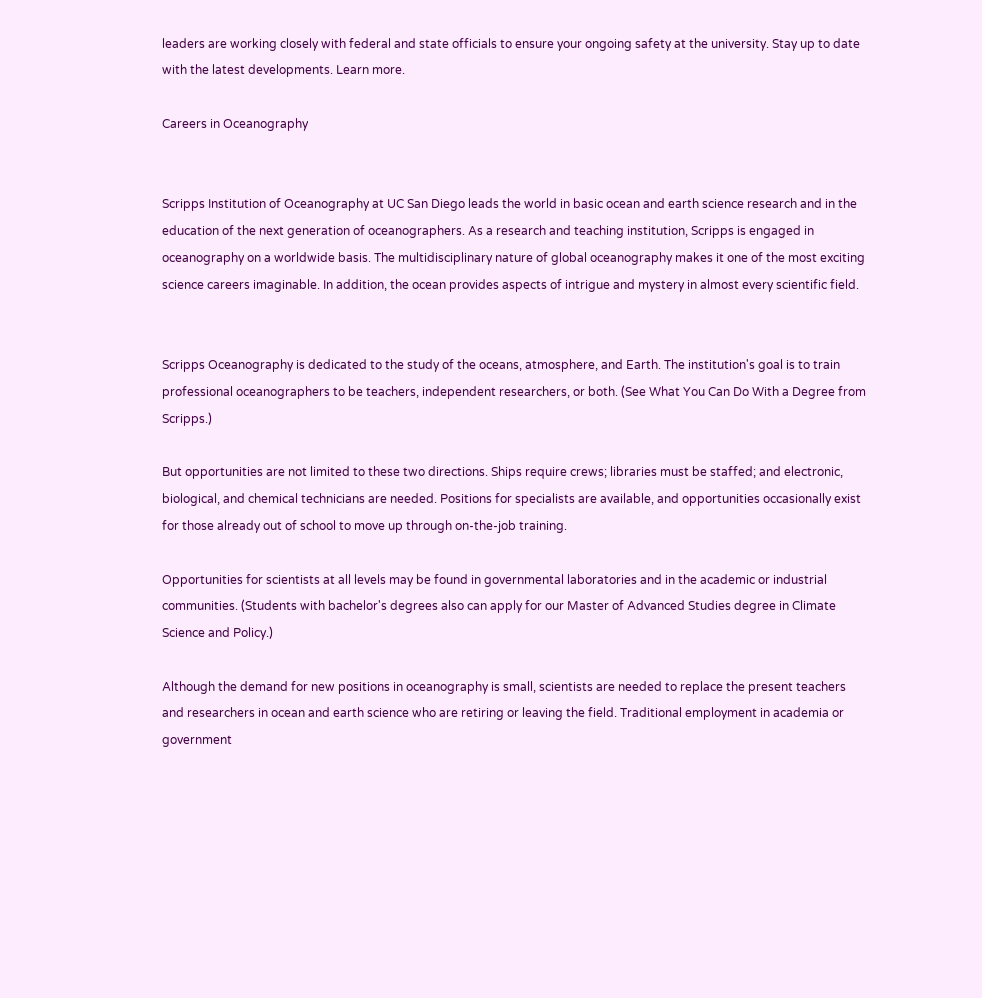leaders are working closely with federal and state officials to ensure your ongoing safety at the university. Stay up to date with the latest developments. Learn more.

Careers in Oceanography


Scripps Institution of Oceanography at UC San Diego leads the world in basic ocean and earth science research and in the education of the next generation of oceanographers. As a research and teaching institution, Scripps is engaged in oceanography on a worldwide basis. The multidisciplinary nature of global oceanography makes it one of the most exciting science careers imaginable. In addition, the ocean provides aspects of intrigue and mystery in almost every scientific field.


Scripps Oceanography is dedicated to the study of the oceans, atmosphere, and Earth. The institution's goal is to train professional oceanographers to be teachers, independent researchers, or both. (See What You Can Do With a Degree from Scripps.)

But opportunities are not limited to these two directions. Ships require crews; libraries must be staffed; and electronic, biological, and chemical technicians are needed. Positions for specialists are available, and opportunities occasionally exist for those already out of school to move up through on-the-job training.

Opportunities for scientists at all levels may be found in governmental laboratories and in the academic or industrial communities. (Students with bachelor's degrees also can apply for our Master of Advanced Studies degree in Climate Science and Policy.)

Although the demand for new positions in oceanography is small, scientists are needed to replace the present teachers and researchers in ocean and earth science who are retiring or leaving the field. Traditional employment in academia or government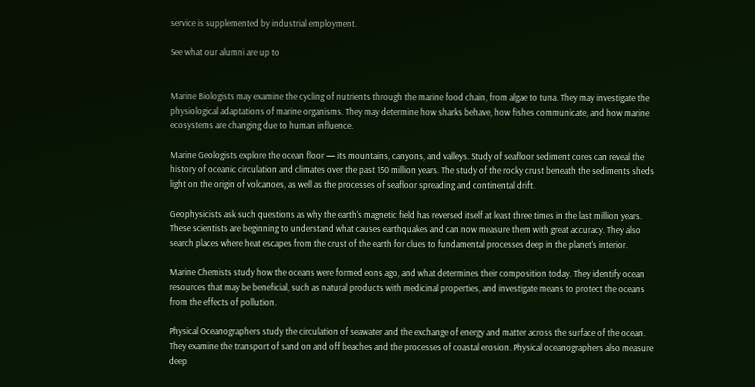service is supplemented by industrial employment.

See what our alumni are up to


Marine Biologists may examine the cycling of nutrients through the marine food chain, from algae to tuna. They may investigate the physiological adaptations of marine organisms. They may determine how sharks behave, how fishes communicate, and how marine ecosystems are changing due to human influence.

Marine Geologists explore the ocean floor — its mountains, canyons, and valleys. Study of seafloor sediment cores can reveal the history of oceanic circulation and climates over the past 150 million years. The study of the rocky crust beneath the sediments sheds light on the origin of volcanoes, as well as the processes of seafloor spreading and continental drift.

Geophysicists ask such questions as why the earth's magnetic field has reversed itself at least three times in the last million years. These scientists are beginning to understand what causes earthquakes and can now measure them with great accuracy. They also search places where heat escapes from the crust of the earth for clues to fundamental processes deep in the planet's interior.

Marine Chemists study how the oceans were formed eons ago, and what determines their composition today. They identify ocean resources that may be beneficial, such as natural products with medicinal properties, and investigate means to protect the oceans from the effects of pollution.

Physical Oceanographers study the circulation of seawater and the exchange of energy and matter across the surface of the ocean. They examine the transport of sand on and off beaches and the processes of coastal erosion. Physical oceanographers also measure deep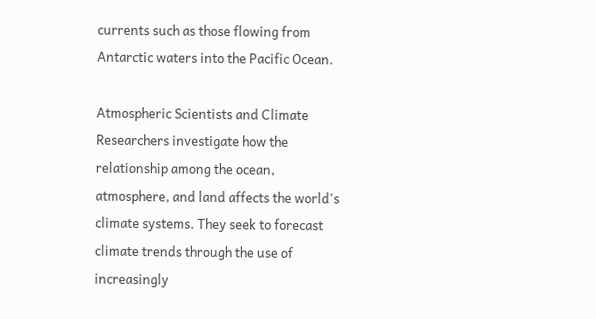currents such as those flowing from Antarctic waters into the Pacific Ocean.

Atmospheric Scientists and Climate Researchers investigate how the relationship among the ocean, atmosphere, and land affects the world's climate systems. They seek to forecast climate trends through the use of increasingly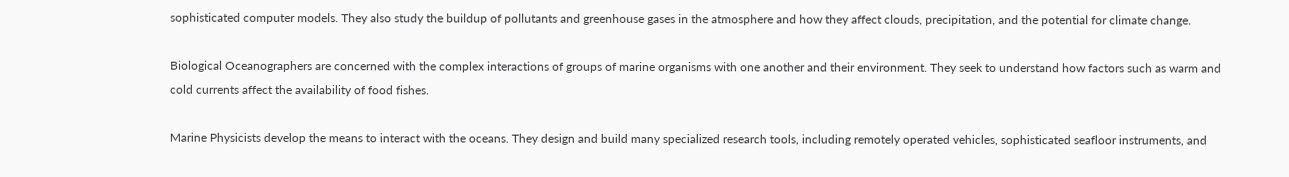sophisticated computer models. They also study the buildup of pollutants and greenhouse gases in the atmosphere and how they affect clouds, precipitation, and the potential for climate change.

Biological Oceanographers are concerned with the complex interactions of groups of marine organisms with one another and their environment. They seek to understand how factors such as warm and cold currents affect the availability of food fishes.

Marine Physicists develop the means to interact with the oceans. They design and build many specialized research tools, including remotely operated vehicles, sophisticated seafloor instruments, and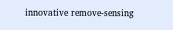innovative remove-sensing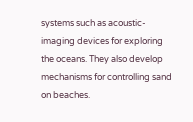systems such as acoustic-imaging devices for exploring the oceans. They also develop mechanisms for controlling sand on beaches.